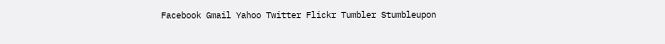Facebook Gmail Yahoo Twitter Flickr Tumbler Stumbleupon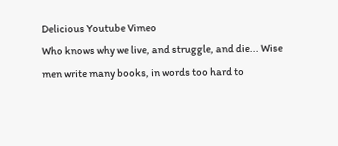Delicious Youtube Vimeo
Who knows why we live, and struggle, and die... Wise men write many books, in words too hard to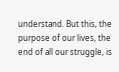understand. But this, the purpose of our lives, the end of all our struggle, is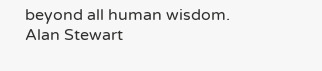beyond all human wisdom. Alan Stewart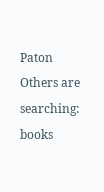Paton
Others are searching: books